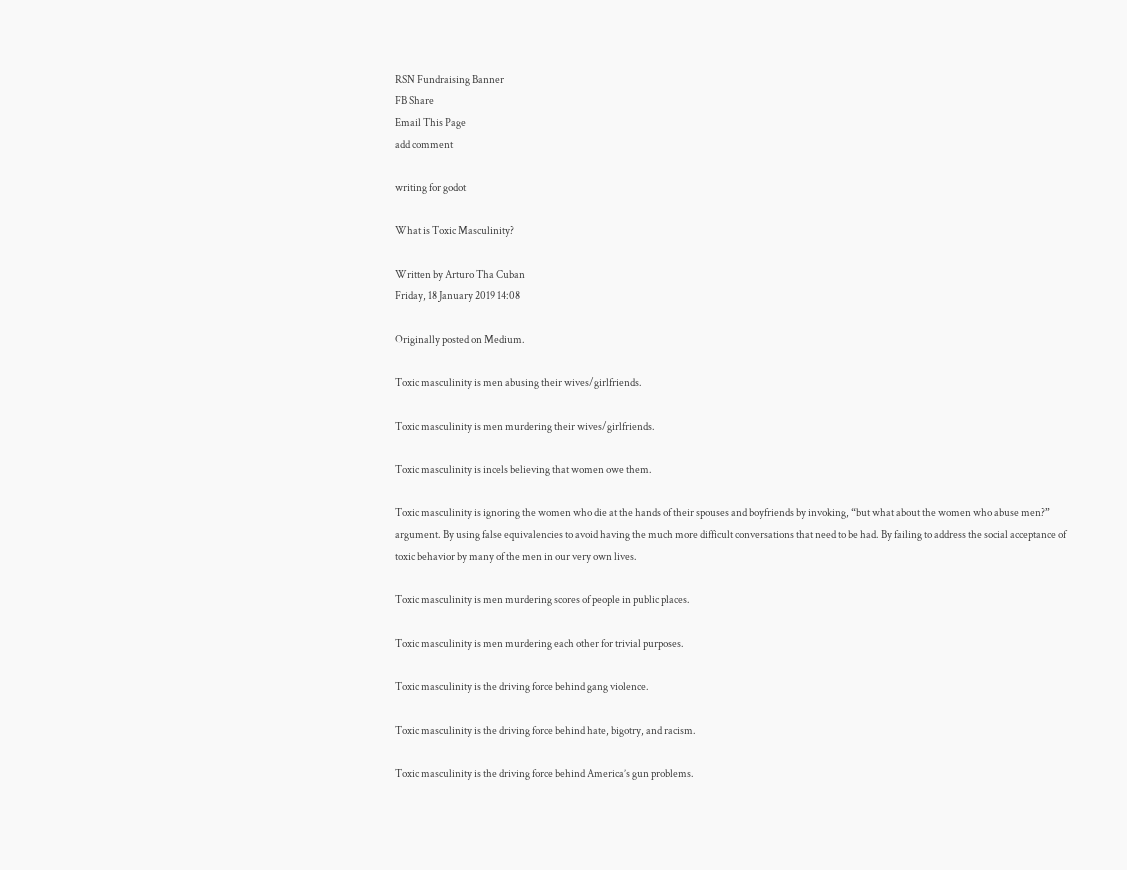RSN Fundraising Banner
FB Share
Email This Page
add comment

writing for godot

What is Toxic Masculinity?

Written by Arturo Tha Cuban
Friday, 18 January 2019 14:08

Originally posted on Medium.

Toxic masculinity is men abusing their wives/girlfriends.

Toxic masculinity is men murdering their wives/girlfriends.

Toxic masculinity is incels believing that women owe them.

Toxic masculinity is ignoring the women who die at the hands of their spouses and boyfriends by invoking, “but what about the women who abuse men?” argument. By using false equivalencies to avoid having the much more difficult conversations that need to be had. By failing to address the social acceptance of toxic behavior by many of the men in our very own lives.

Toxic masculinity is men murdering scores of people in public places.

Toxic masculinity is men murdering each other for trivial purposes.

Toxic masculinity is the driving force behind gang violence.

Toxic masculinity is the driving force behind hate, bigotry, and racism.

Toxic masculinity is the driving force behind America’s gun problems.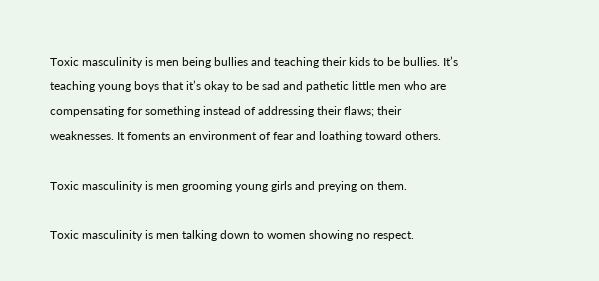Toxic masculinity is men being bullies and teaching their kids to be bullies. It’s teaching young boys that it’s okay to be sad and pathetic little men who are compensating for something instead of addressing their flaws; their weaknesses. It foments an environment of fear and loathing toward others.

Toxic masculinity is men grooming young girls and preying on them.

Toxic masculinity is men talking down to women showing no respect.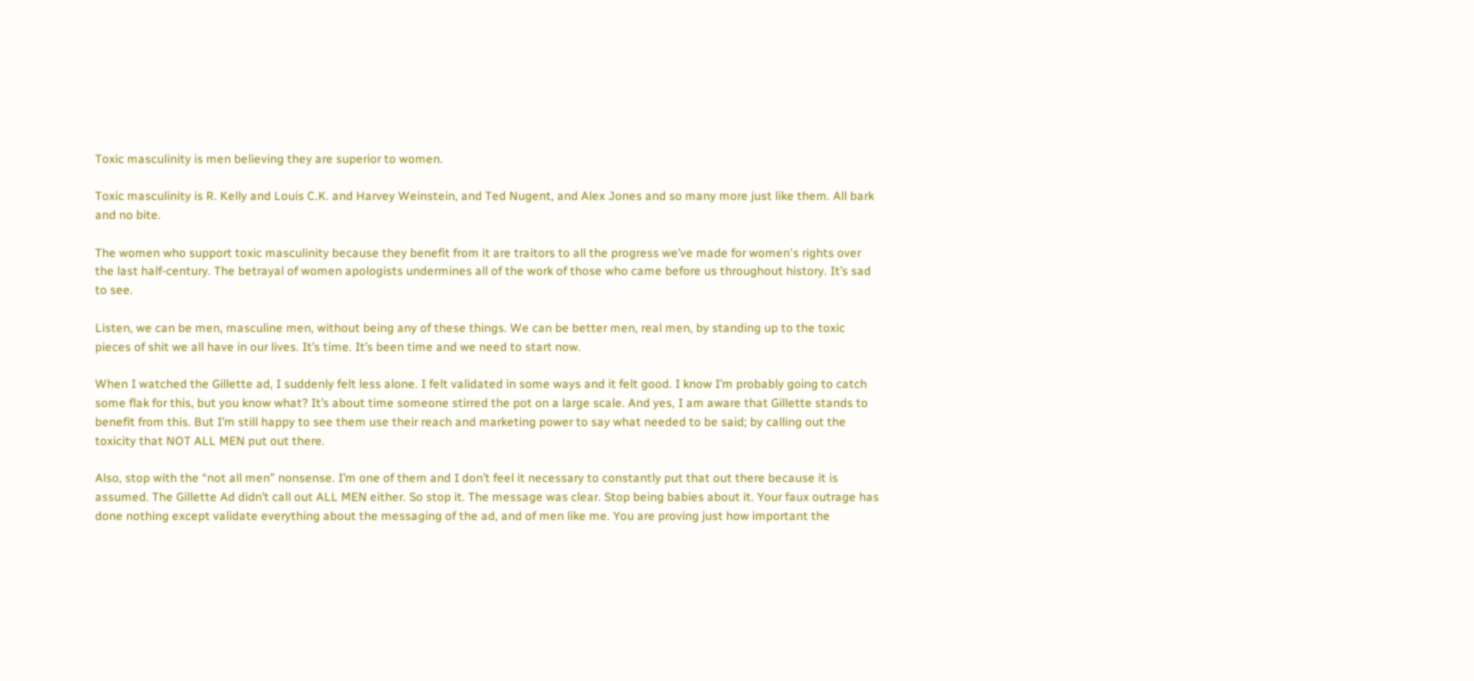Toxic masculinity is men believing they are superior to women.

Toxic masculinity is R. Kelly and Louis C.K. and Harvey Weinstein, and Ted Nugent, and Alex Jones and so many more just like them. All bark and no bite.

The women who support toxic masculinity because they benefit from it are traitors to all the progress we’ve made for women's rights over the last half-century. The betrayal of women apologists undermines all of the work of those who came before us throughout history. It’s sad to see.

Listen, we can be men, masculine men, without being any of these things. We can be better men, real men, by standing up to the toxic pieces of shit we all have in our lives. It’s time. It’s been time and we need to start now.

When I watched the Gillette ad, I suddenly felt less alone. I felt validated in some ways and it felt good. I know I’m probably going to catch some flak for this, but you know what? It’s about time someone stirred the pot on a large scale. And yes, I am aware that Gillette stands to benefit from this. But I’m still happy to see them use their reach and marketing power to say what needed to be said; by calling out the toxicity that NOT ALL MEN put out there.

Also, stop with the “not all men” nonsense. I’m one of them and I don’t feel it necessary to constantly put that out there because it is assumed. The Gillette Ad didn’t call out ALL MEN either. So stop it. The message was clear. Stop being babies about it. Your faux outrage has done nothing except validate everything about the messaging of the ad, and of men like me. You are proving just how important the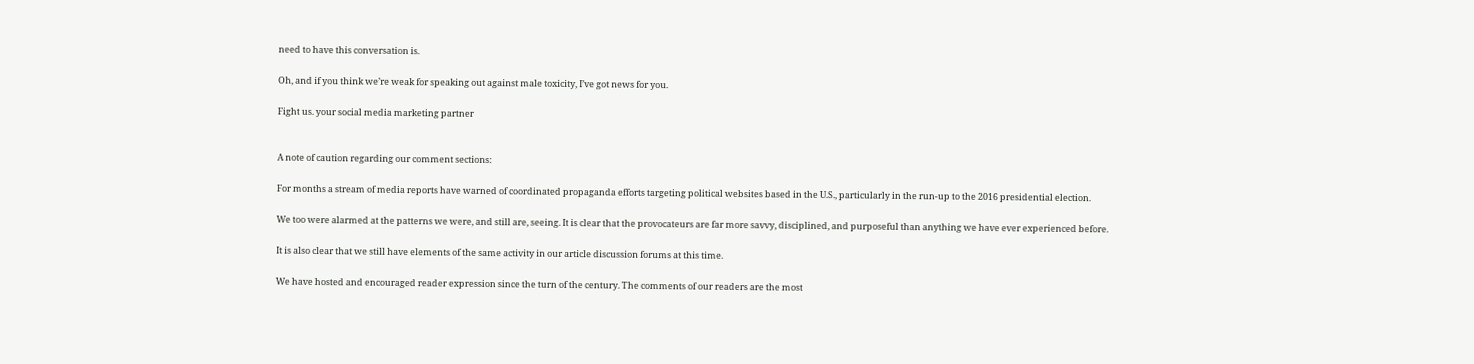need to have this conversation is.

Oh, and if you think we’re weak for speaking out against male toxicity, I’ve got news for you.

Fight us. your social media marketing partner


A note of caution regarding our comment sections:

For months a stream of media reports have warned of coordinated propaganda efforts targeting political websites based in the U.S., particularly in the run-up to the 2016 presidential election.

We too were alarmed at the patterns we were, and still are, seeing. It is clear that the provocateurs are far more savvy, disciplined, and purposeful than anything we have ever experienced before.

It is also clear that we still have elements of the same activity in our article discussion forums at this time.

We have hosted and encouraged reader expression since the turn of the century. The comments of our readers are the most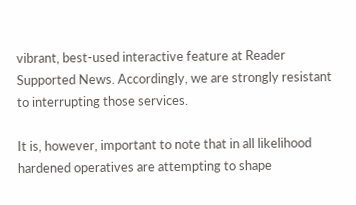vibrant, best-used interactive feature at Reader Supported News. Accordingly, we are strongly resistant to interrupting those services.

It is, however, important to note that in all likelihood hardened operatives are attempting to shape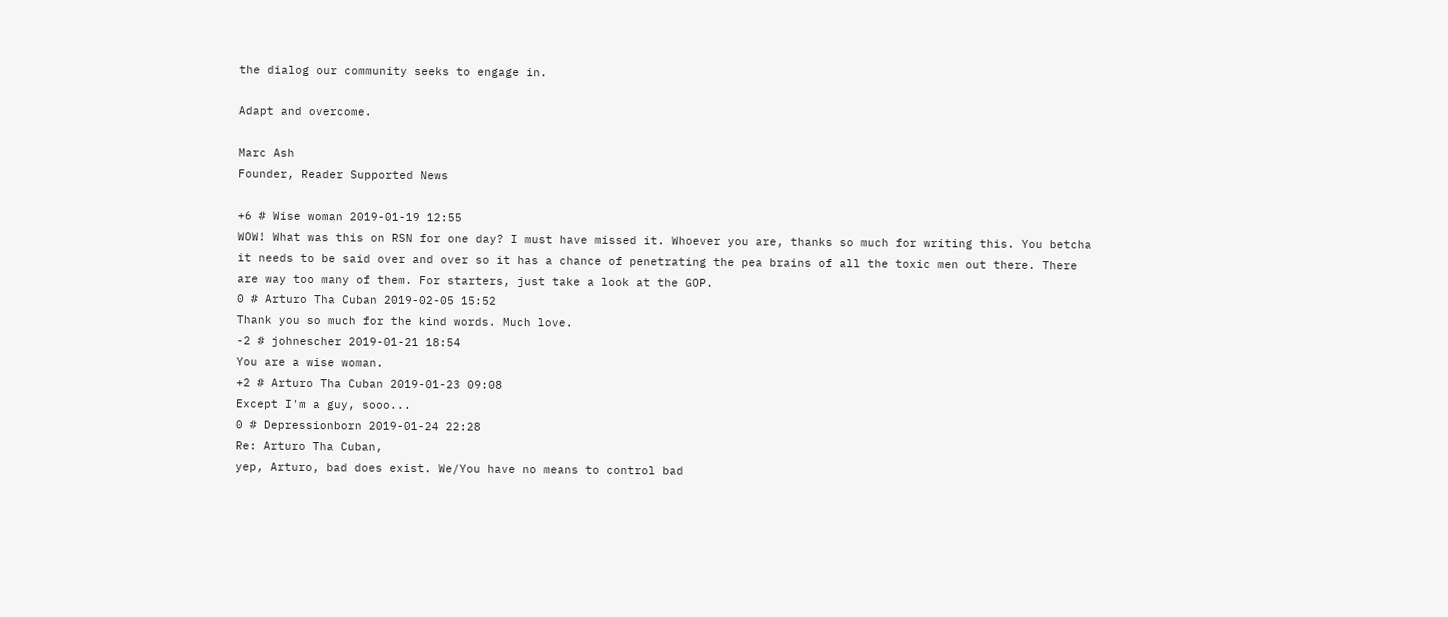the dialog our community seeks to engage in.

Adapt and overcome.

Marc Ash
Founder, Reader Supported News

+6 # Wise woman 2019-01-19 12:55
WOW! What was this on RSN for one day? I must have missed it. Whoever you are, thanks so much for writing this. You betcha it needs to be said over and over so it has a chance of penetrating the pea brains of all the toxic men out there. There are way too many of them. For starters, just take a look at the GOP.
0 # Arturo Tha Cuban 2019-02-05 15:52
Thank you so much for the kind words. Much love.
-2 # johnescher 2019-01-21 18:54
You are a wise woman.
+2 # Arturo Tha Cuban 2019-01-23 09:08
Except I'm a guy, sooo...
0 # Depressionborn 2019-01-24 22:28
Re: Arturo Tha Cuban,
yep, Arturo, bad does exist. We/You have no means to control bad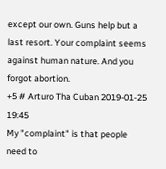except our own. Guns help but a last resort. Your complaint seems against human nature. And you forgot abortion.
+5 # Arturo Tha Cuban 2019-01-25 19:45
My "complaint" is that people need to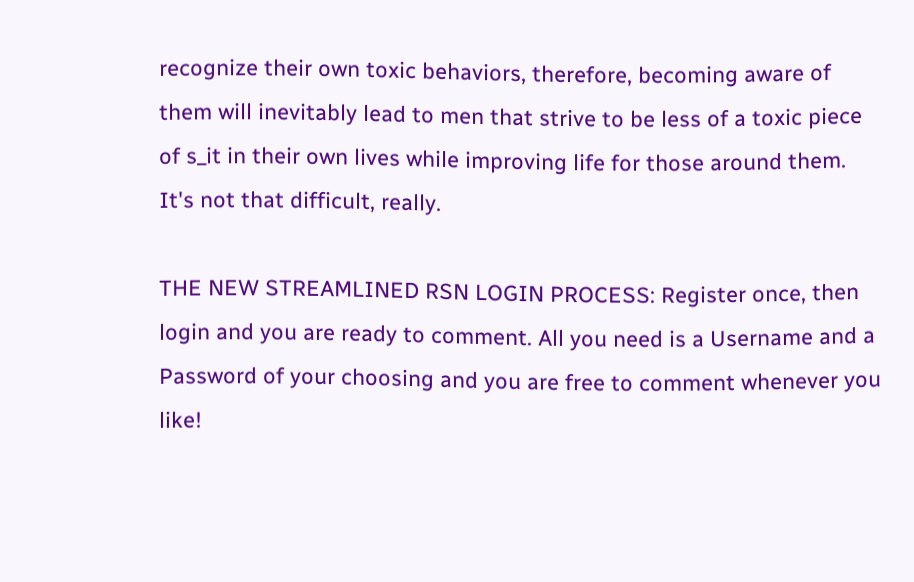recognize their own toxic behaviors, therefore, becoming aware of them will inevitably lead to men that strive to be less of a toxic piece of s_it in their own lives while improving life for those around them. It's not that difficult, really.

THE NEW STREAMLINED RSN LOGIN PROCESS: Register once, then login and you are ready to comment. All you need is a Username and a Password of your choosing and you are free to comment whenever you like!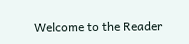Welcome to the Reader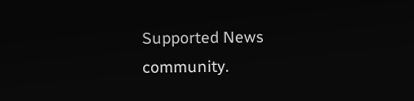Supported News community.